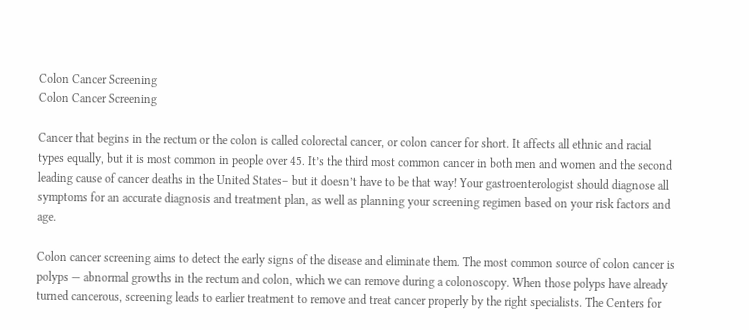Colon Cancer Screening
Colon Cancer Screening

Cancer that begins in the rectum or the colon is called colorectal cancer, or colon cancer for short. It affects all ethnic and racial types equally, but it is most common in people over 45. It’s the third most common cancer in both men and women and the second leading cause of cancer deaths in the United States– but it doesn’t have to be that way! Your gastroenterologist should diagnose all symptoms for an accurate diagnosis and treatment plan, as well as planning your screening regimen based on your risk factors and age.

Colon cancer screening aims to detect the early signs of the disease and eliminate them. The most common source of colon cancer is polyps — abnormal growths in the rectum and colon, which we can remove during a colonoscopy. When those polyps have already turned cancerous, screening leads to earlier treatment to remove and treat cancer properly by the right specialists. The Centers for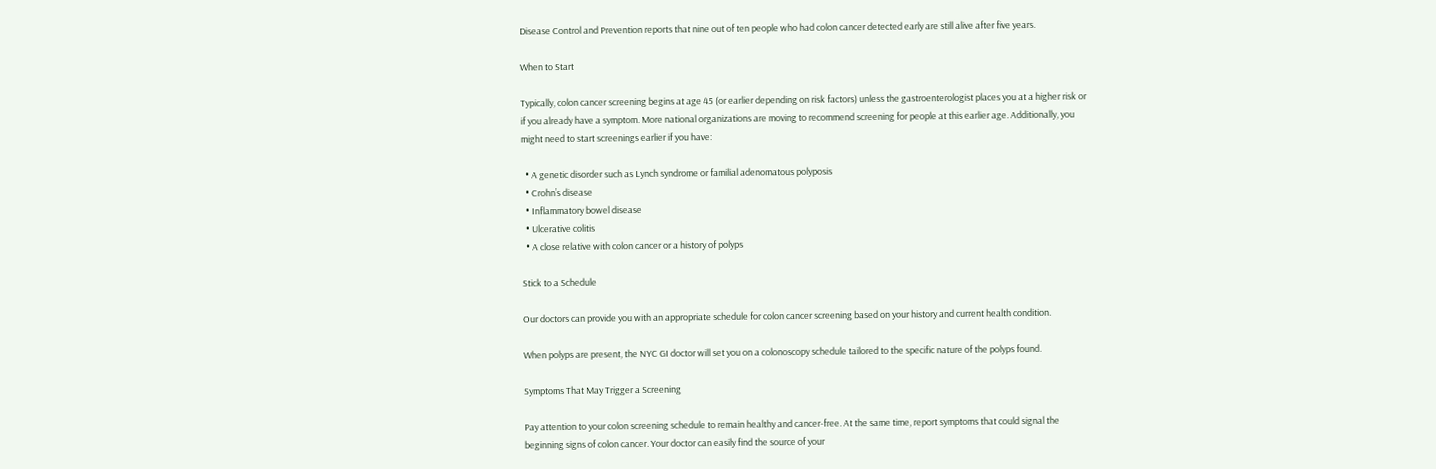Disease Control and Prevention reports that nine out of ten people who had colon cancer detected early are still alive after five years.

When to Start

Typically, colon cancer screening begins at age 45 (or earlier depending on risk factors) unless the gastroenterologist places you at a higher risk or if you already have a symptom. More national organizations are moving to recommend screening for people at this earlier age. Additionally, you might need to start screenings earlier if you have:

  • A genetic disorder such as Lynch syndrome or familial adenomatous polyposis
  • Crohn’s disease
  • Inflammatory bowel disease
  • Ulcerative colitis
  • A close relative with colon cancer or a history of polyps

Stick to a Schedule

Our doctors can provide you with an appropriate schedule for colon cancer screening based on your history and current health condition.

When polyps are present, the NYC GI doctor will set you on a colonoscopy schedule tailored to the specific nature of the polyps found.

Symptoms That May Trigger a Screening

Pay attention to your colon screening schedule to remain healthy and cancer-free. At the same time, report symptoms that could signal the beginning signs of colon cancer. Your doctor can easily find the source of your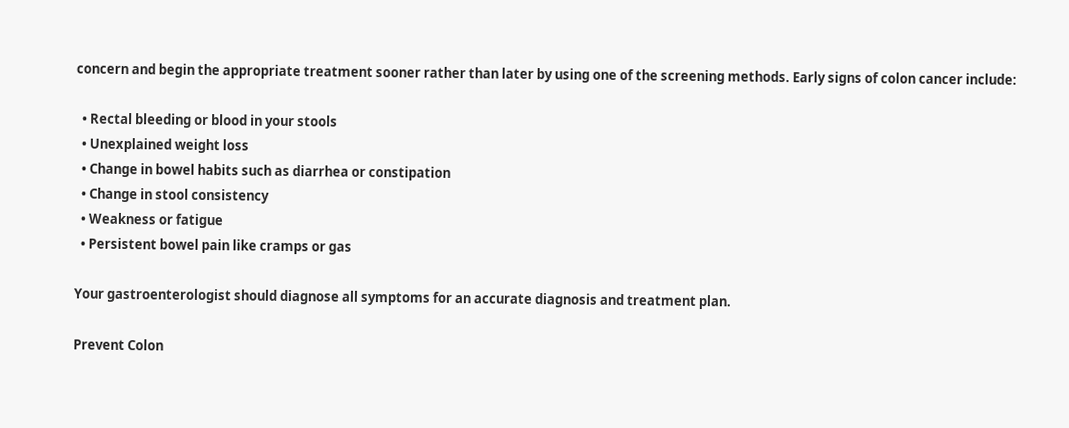concern and begin the appropriate treatment sooner rather than later by using one of the screening methods. Early signs of colon cancer include:

  • Rectal bleeding or blood in your stools
  • Unexplained weight loss
  • Change in bowel habits such as diarrhea or constipation
  • Change in stool consistency
  • Weakness or fatigue
  • Persistent bowel pain like cramps or gas

Your gastroenterologist should diagnose all symptoms for an accurate diagnosis and treatment plan.

Prevent Colon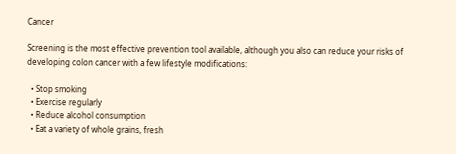Cancer

Screening is the most effective prevention tool available, although you also can reduce your risks of developing colon cancer with a few lifestyle modifications:

  • Stop smoking
  • Exercise regularly
  • Reduce alcohol consumption
  • Eat a variety of whole grains, fresh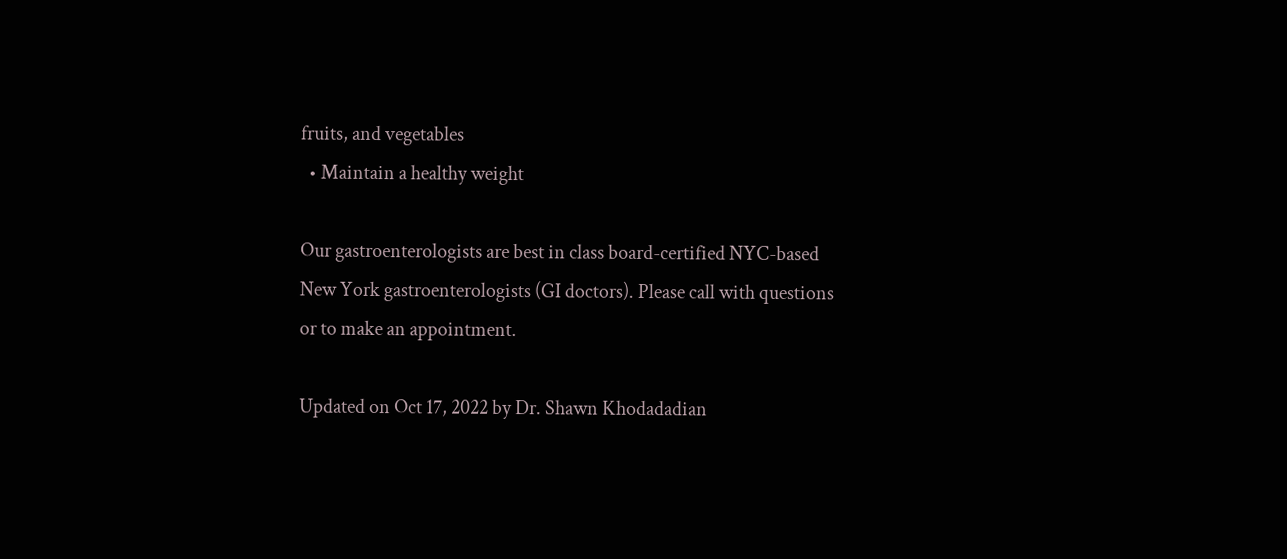fruits, and vegetables
  • Maintain a healthy weight

Our gastroenterologists are best in class board-certified NYC-based New York gastroenterologists (GI doctors). Please call with questions or to make an appointment.

Updated on Oct 17, 2022 by Dr. Shawn Khodadadian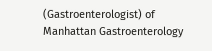(Gastroenterologist) of Manhattan Gastroenterology